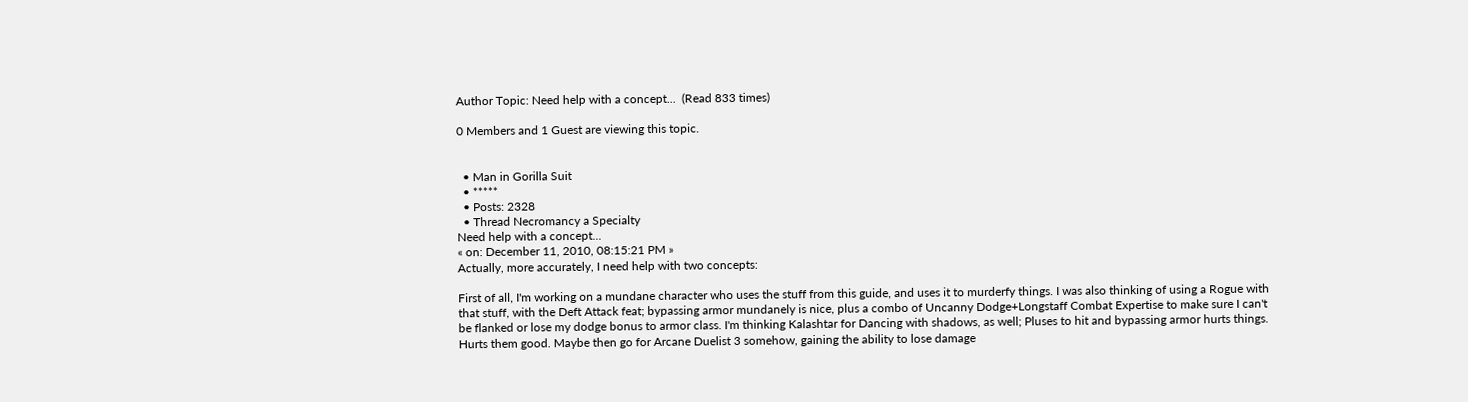Author Topic: Need help with a concept...  (Read 833 times)

0 Members and 1 Guest are viewing this topic.


  • Man in Gorilla Suit
  • *****
  • Posts: 2328
  • Thread Necromancy a Specialty
Need help with a concept...
« on: December 11, 2010, 08:15:21 PM »
Actually, more accurately, I need help with two concepts:

First of all, I'm working on a mundane character who uses the stuff from this guide, and uses it to murderfy things. I was also thinking of using a Rogue with that stuff, with the Deft Attack feat; bypassing armor mundanely is nice, plus a combo of Uncanny Dodge+Longstaff Combat Expertise to make sure I can't be flanked or lose my dodge bonus to armor class. I'm thinking Kalashtar for Dancing with shadows, as well; Pluses to hit and bypassing armor hurts things. Hurts them good. Maybe then go for Arcane Duelist 3 somehow, gaining the ability to lose damage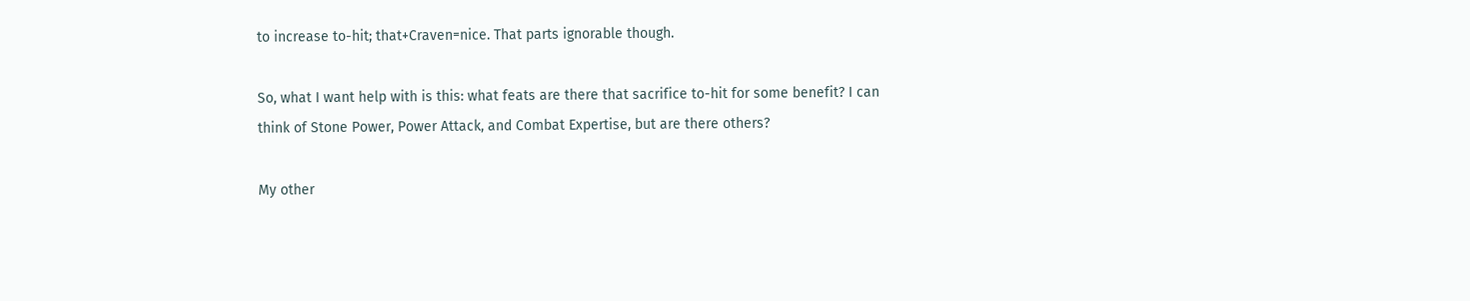to increase to-hit; that+Craven=nice. That parts ignorable though.

So, what I want help with is this: what feats are there that sacrifice to-hit for some benefit? I can think of Stone Power, Power Attack, and Combat Expertise, but are there others?

My other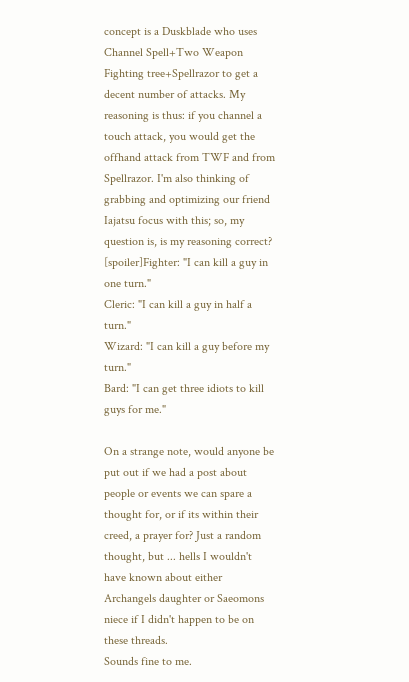concept is a Duskblade who uses Channel Spell+Two Weapon Fighting tree+Spellrazor to get a decent number of attacks. My reasoning is thus: if you channel a touch attack, you would get the offhand attack from TWF and from Spellrazor. I'm also thinking of grabbing and optimizing our friend Iajatsu focus with this; so, my question is, is my reasoning correct?
[spoiler]Fighter: "I can kill a guy in one turn."
Cleric: "I can kill a guy in half a turn."
Wizard: "I can kill a guy before my turn."
Bard: "I can get three idiots to kill guys for me."

On a strange note, would anyone be put out if we had a post about people or events we can spare a thought for, or if its within their creed, a prayer for? Just a random thought, but ... hells I wouldn't have known about either Archangels daughter or Saeomons niece if I didn't happen to be on these threads.
Sounds fine to me.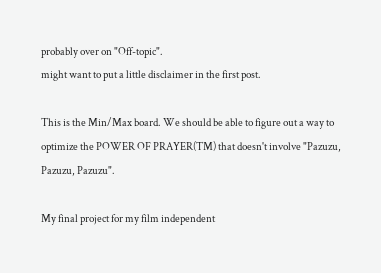probably over on "Off-topic".
might want to put a little disclaimer in the first post.

This is the Min/Max board. We should be able to figure out a way to optimize the POWER OF PRAYER(TM) that doesn't involve "Pazuzu, Pazuzu, Pazuzu".

My final project for my film independent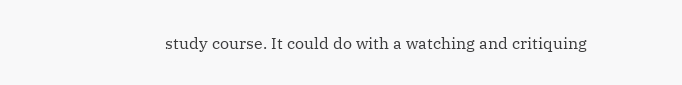study course. It could do with a watching and critiquing